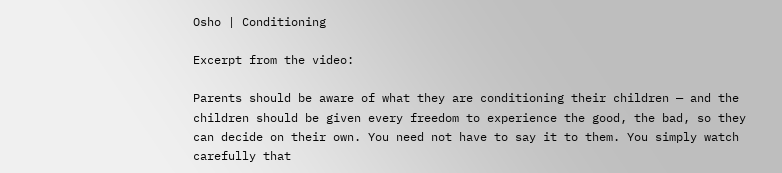Osho | Conditioning

Excerpt from the video:

Parents should be aware of what they are conditioning their children — and the children should be given every freedom to experience the good, the bad, so they can decide on their own. You need not have to say it to them. You simply watch carefully that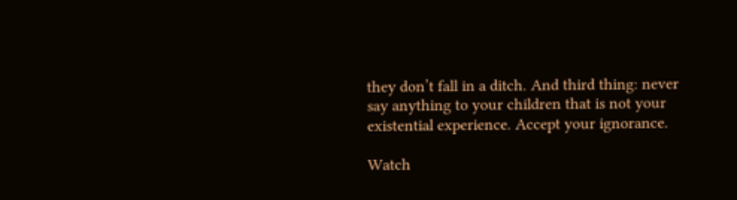they don’t fall in a ditch. And third thing: never say anything to your children that is not your existential experience. Accept your ignorance.

Watch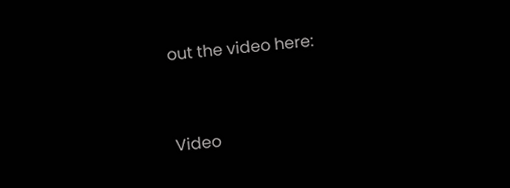out the video here:


Video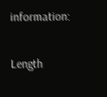information:

Length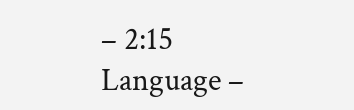– 2:15
Language –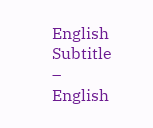English
Subtitle – English